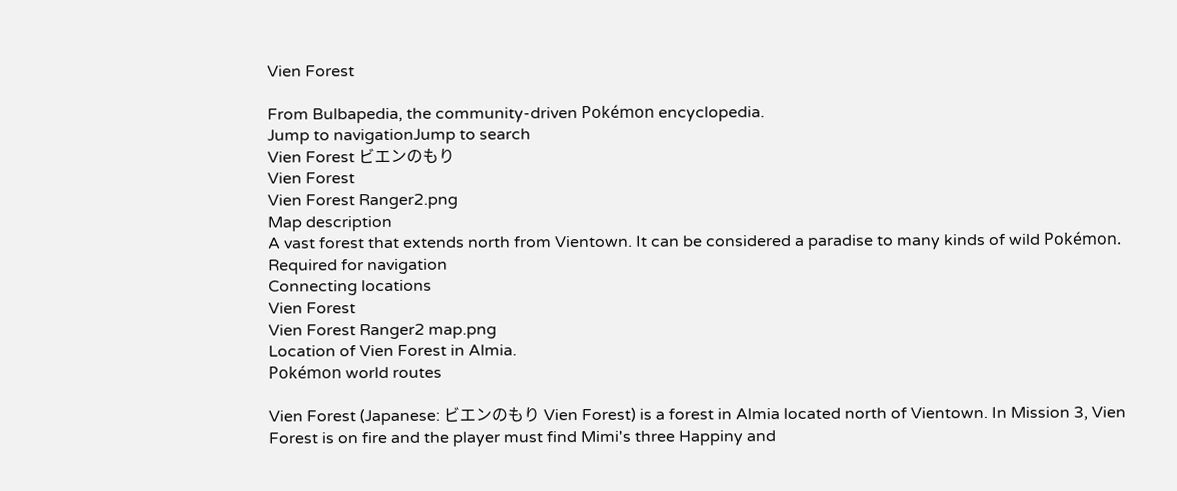Vien Forest

From Bulbapedia, the community-driven Pokémon encyclopedia.
Jump to navigationJump to search
Vien Forest ビエンのもり
Vien Forest
Vien Forest Ranger2.png
Map description
A vast forest that extends north from Vientown. It can be considered a paradise to many kinds of wild Pokémon.
Required for navigation
Connecting locations
Vien Forest
Vien Forest Ranger2 map.png
Location of Vien Forest in Almia.
Pokémon world routes

Vien Forest (Japanese: ビエンのもり Vien Forest) is a forest in Almia located north of Vientown. In Mission 3, Vien Forest is on fire and the player must find Mimi's three Happiny and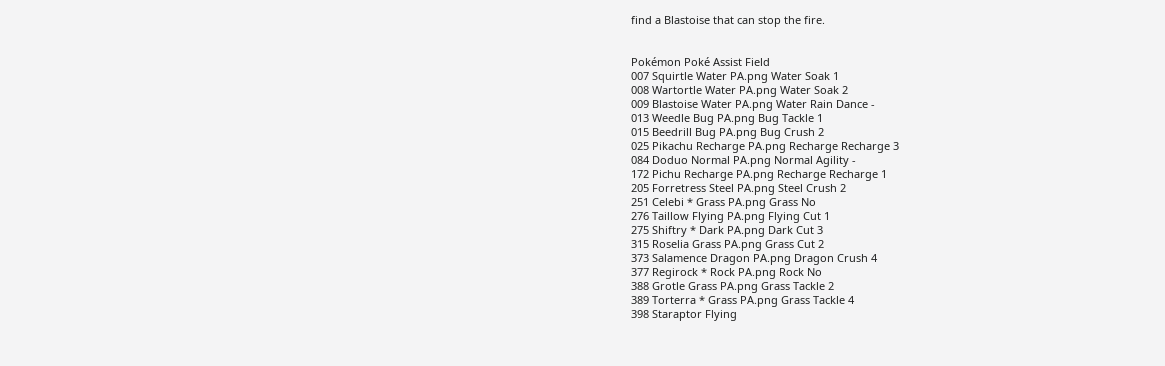find a Blastoise that can stop the fire.


Pokémon Poké Assist Field
007 Squirtle Water PA.png Water Soak 1
008 Wartortle Water PA.png Water Soak 2
009 Blastoise Water PA.png Water Rain Dance -
013 Weedle Bug PA.png Bug Tackle 1
015 Beedrill Bug PA.png Bug Crush 2
025 Pikachu Recharge PA.png Recharge Recharge 3
084 Doduo Normal PA.png Normal Agility -
172 Pichu Recharge PA.png Recharge Recharge 1
205 Forretress Steel PA.png Steel Crush 2
251 Celebi * Grass PA.png Grass No
276 Taillow Flying PA.png Flying Cut 1
275 Shiftry * Dark PA.png Dark Cut 3
315 Roselia Grass PA.png Grass Cut 2
373 Salamence Dragon PA.png Dragon Crush 4
377 Regirock * Rock PA.png Rock No
388 Grotle Grass PA.png Grass Tackle 2
389 Torterra * Grass PA.png Grass Tackle 4
398 Staraptor Flying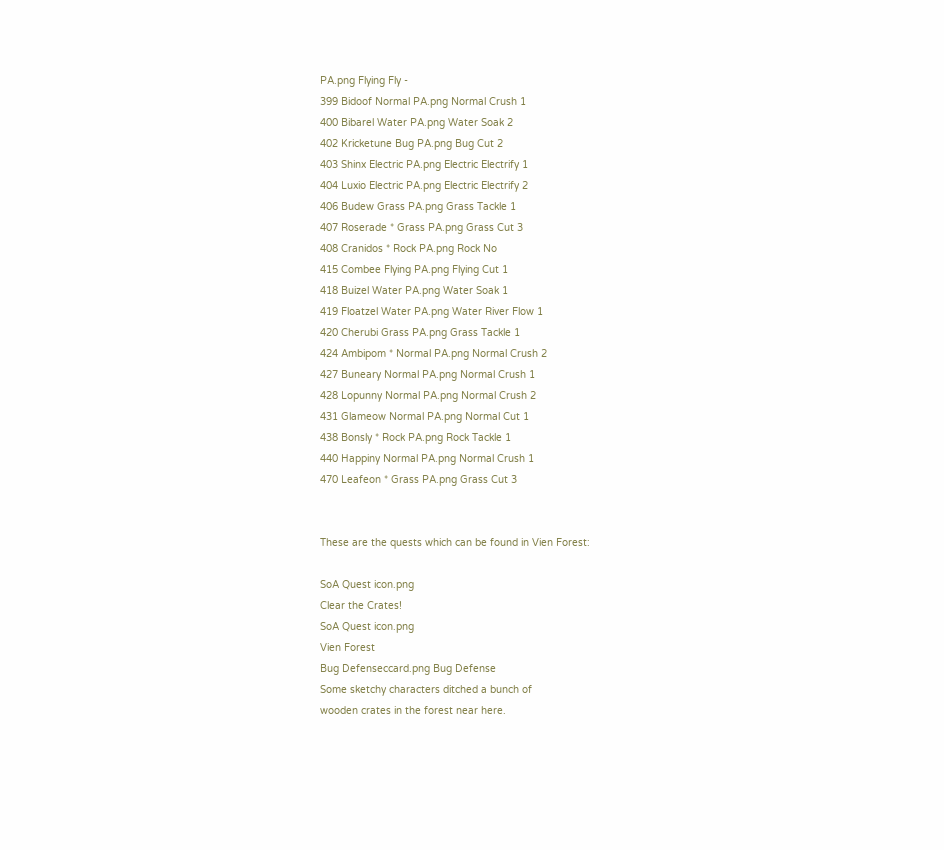PA.png Flying Fly -
399 Bidoof Normal PA.png Normal Crush 1
400 Bibarel Water PA.png Water Soak 2
402 Kricketune Bug PA.png Bug Cut 2
403 Shinx Electric PA.png Electric Electrify 1
404 Luxio Electric PA.png Electric Electrify 2
406 Budew Grass PA.png Grass Tackle 1
407 Roserade * Grass PA.png Grass Cut 3
408 Cranidos * Rock PA.png Rock No
415 Combee Flying PA.png Flying Cut 1
418 Buizel Water PA.png Water Soak 1
419 Floatzel Water PA.png Water River Flow 1
420 Cherubi Grass PA.png Grass Tackle 1
424 Ambipom * Normal PA.png Normal Crush 2
427 Buneary Normal PA.png Normal Crush 1
428 Lopunny Normal PA.png Normal Crush 2
431 Glameow Normal PA.png Normal Cut 1
438 Bonsly * Rock PA.png Rock Tackle 1
440 Happiny Normal PA.png Normal Crush 1
470 Leafeon * Grass PA.png Grass Cut 3


These are the quests which can be found in Vien Forest:

SoA Quest icon.png
Clear the Crates!
SoA Quest icon.png
Vien Forest
Bug Defenseccard.png Bug Defense
Some sketchy characters ditched a bunch of
wooden crates in the forest near here.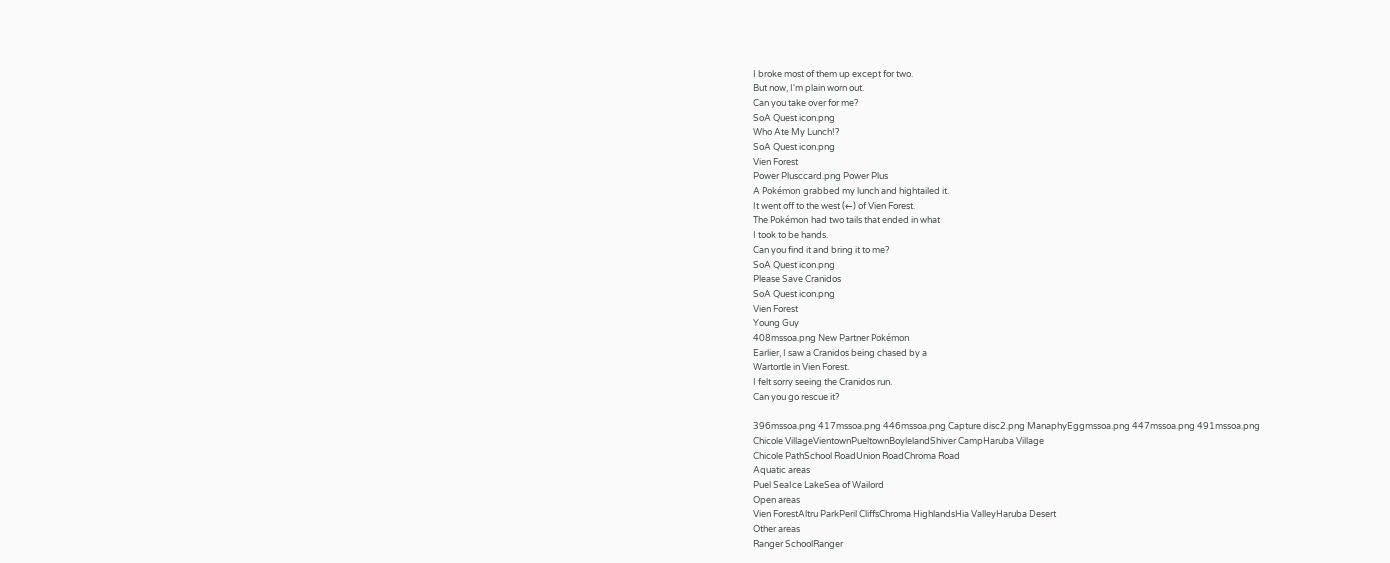I broke most of them up except for two.
But now, I'm plain worn out.
Can you take over for me?
SoA Quest icon.png
Who Ate My Lunch!?
SoA Quest icon.png
Vien Forest
Power Plusccard.png Power Plus
A Pokémon grabbed my lunch and hightailed it.
It went off to the west (←) of Vien Forest.
The Pokémon had two tails that ended in what
I took to be hands.
Can you find it and bring it to me?
SoA Quest icon.png
Please Save Cranidos
SoA Quest icon.png
Vien Forest
Young Guy
408mssoa.png New Partner Pokémon
Earlier, I saw a Cranidos being chased by a
Wartortle in Vien Forest.
I felt sorry seeing the Cranidos run.
Can you go rescue it?

396mssoa.png 417mssoa.png 446mssoa.png Capture disc2.png ManaphyEggmssoa.png 447mssoa.png 491mssoa.png
Chicole VillageVientownPueltownBoylelandShiver CampHaruba Village
Chicole PathSchool RoadUnion RoadChroma Road
Aquatic areas
Puel SeaIce LakeSea of Wailord
Open areas
Vien ForestAltru ParkPeril CliffsChroma HighlandsHia ValleyHaruba Desert
Other areas
Ranger SchoolRanger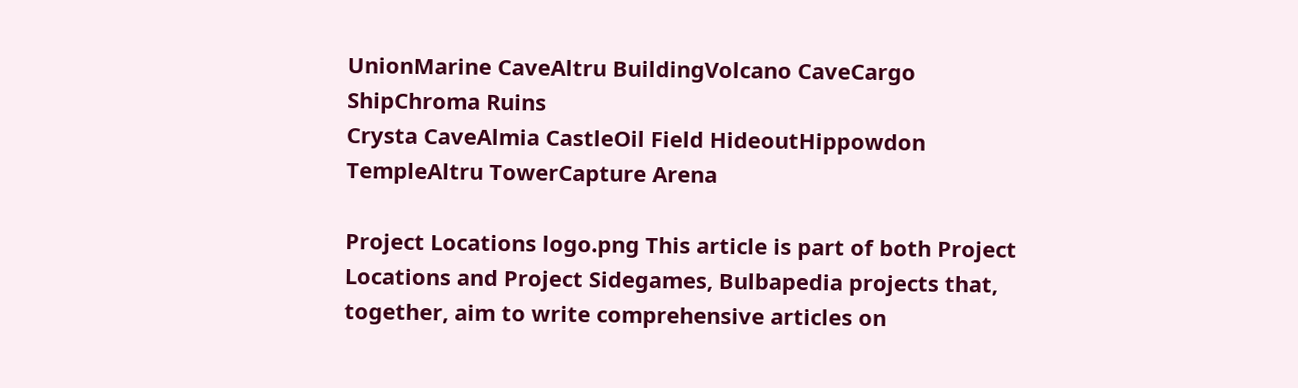UnionMarine CaveAltru BuildingVolcano CaveCargo ShipChroma Ruins
Crysta CaveAlmia CastleOil Field HideoutHippowdon TempleAltru TowerCapture Arena

Project Locations logo.png This article is part of both Project Locations and Project Sidegames, Bulbapedia projects that, together, aim to write comprehensive articles on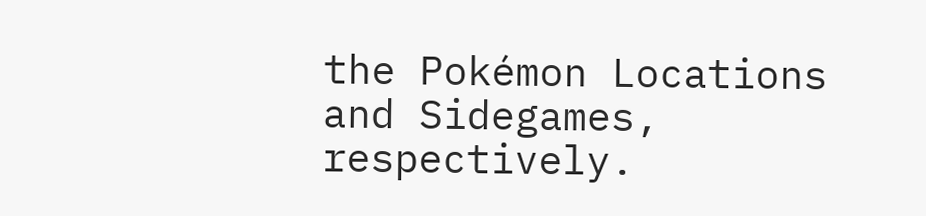the Pokémon Locations and Sidegames, respectively.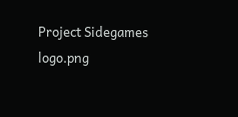Project Sidegames logo.png